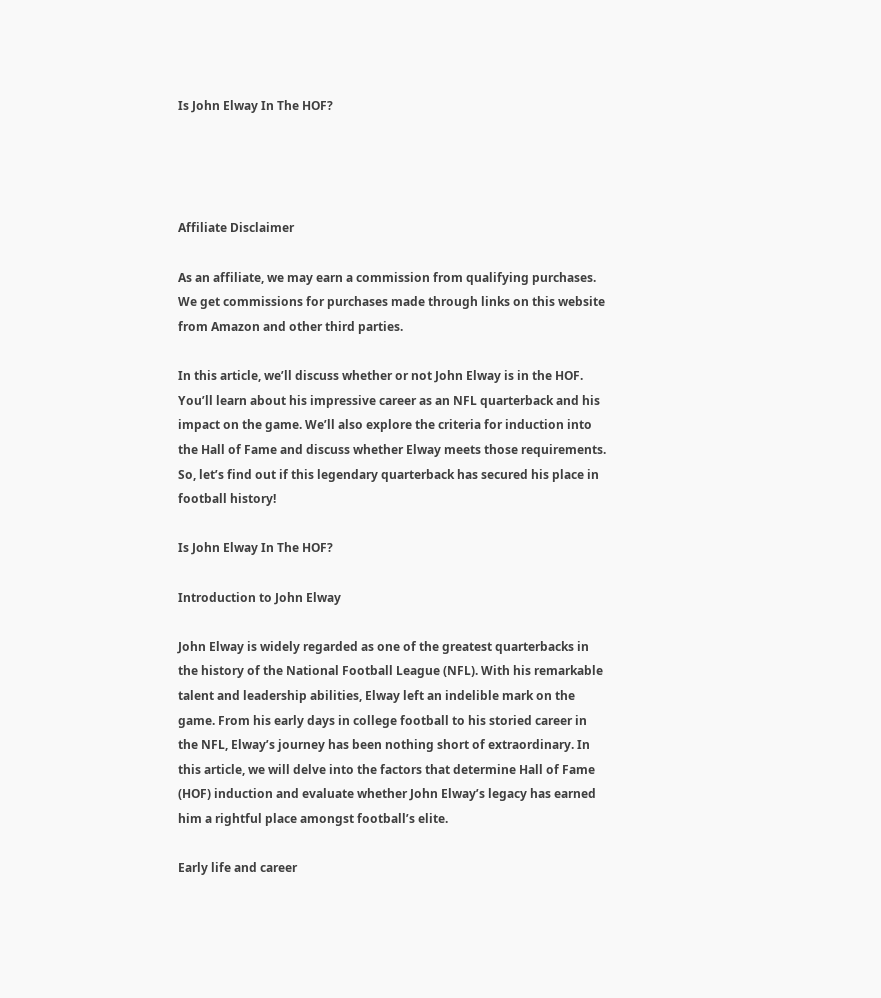Is John Elway In The HOF?




Affiliate Disclaimer

As an affiliate, we may earn a commission from qualifying purchases. We get commissions for purchases made through links on this website from Amazon and other third parties.

In this article, we’ll discuss whether or not John Elway is in the HOF. You’ll learn about his impressive career as an NFL quarterback and his impact on the game. We’ll also explore the criteria for induction into the Hall of Fame and discuss whether Elway meets those requirements. So, let’s find out if this legendary quarterback has secured his place in football history!

Is John Elway In The HOF?

Introduction to John Elway

John Elway is widely regarded as one of the greatest quarterbacks in the history of the National Football League (NFL). With his remarkable talent and leadership abilities, Elway left an indelible mark on the game. From his early days in college football to his storied career in the NFL, Elway’s journey has been nothing short of extraordinary. In this article, we will delve into the factors that determine Hall of Fame (HOF) induction and evaluate whether John Elway’s legacy has earned him a rightful place amongst football’s elite.

Early life and career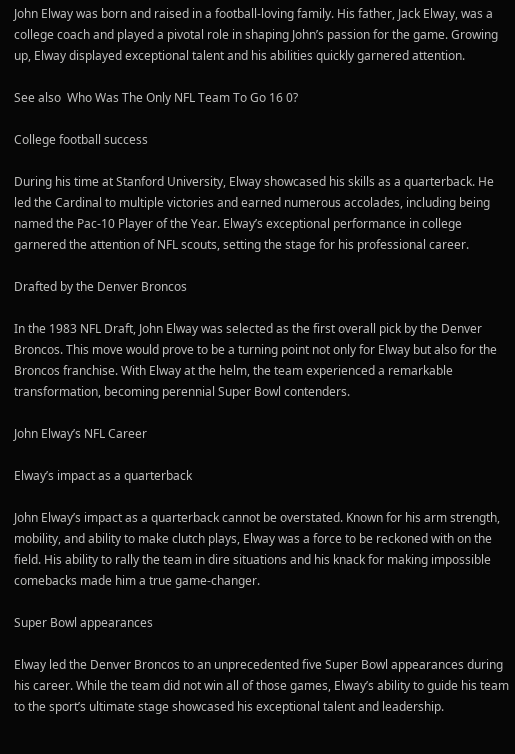John Elway was born and raised in a football-loving family. His father, Jack Elway, was a college coach and played a pivotal role in shaping John’s passion for the game. Growing up, Elway displayed exceptional talent and his abilities quickly garnered attention.

See also  Who Was The Only NFL Team To Go 16 0?

College football success

During his time at Stanford University, Elway showcased his skills as a quarterback. He led the Cardinal to multiple victories and earned numerous accolades, including being named the Pac-10 Player of the Year. Elway’s exceptional performance in college garnered the attention of NFL scouts, setting the stage for his professional career.

Drafted by the Denver Broncos

In the 1983 NFL Draft, John Elway was selected as the first overall pick by the Denver Broncos. This move would prove to be a turning point not only for Elway but also for the Broncos franchise. With Elway at the helm, the team experienced a remarkable transformation, becoming perennial Super Bowl contenders.

John Elway’s NFL Career

Elway’s impact as a quarterback

John Elway’s impact as a quarterback cannot be overstated. Known for his arm strength, mobility, and ability to make clutch plays, Elway was a force to be reckoned with on the field. His ability to rally the team in dire situations and his knack for making impossible comebacks made him a true game-changer.

Super Bowl appearances

Elway led the Denver Broncos to an unprecedented five Super Bowl appearances during his career. While the team did not win all of those games, Elway’s ability to guide his team to the sport’s ultimate stage showcased his exceptional talent and leadership.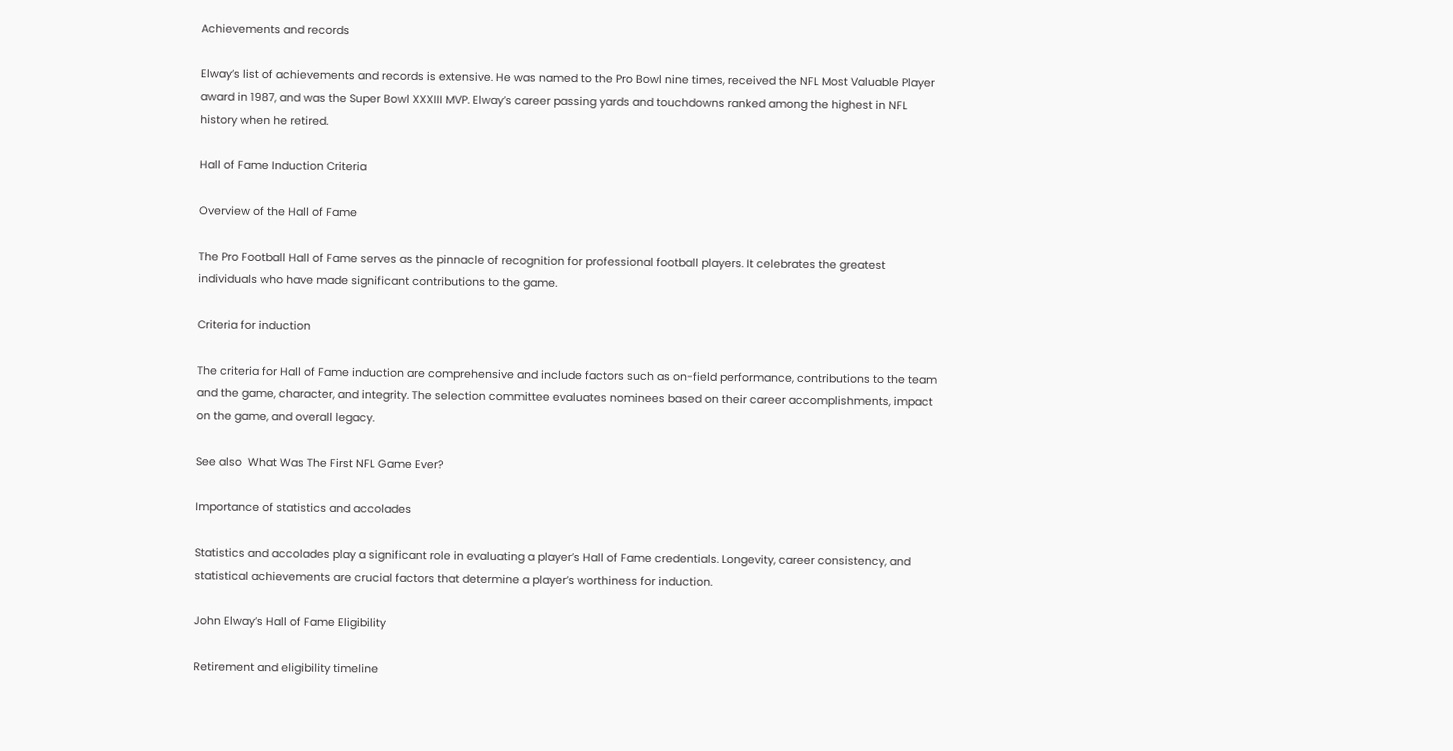Achievements and records

Elway’s list of achievements and records is extensive. He was named to the Pro Bowl nine times, received the NFL Most Valuable Player award in 1987, and was the Super Bowl XXXIII MVP. Elway’s career passing yards and touchdowns ranked among the highest in NFL history when he retired.

Hall of Fame Induction Criteria

Overview of the Hall of Fame

The Pro Football Hall of Fame serves as the pinnacle of recognition for professional football players. It celebrates the greatest individuals who have made significant contributions to the game.

Criteria for induction

The criteria for Hall of Fame induction are comprehensive and include factors such as on-field performance, contributions to the team and the game, character, and integrity. The selection committee evaluates nominees based on their career accomplishments, impact on the game, and overall legacy.

See also  What Was The First NFL Game Ever?

Importance of statistics and accolades

Statistics and accolades play a significant role in evaluating a player’s Hall of Fame credentials. Longevity, career consistency, and statistical achievements are crucial factors that determine a player’s worthiness for induction.

John Elway’s Hall of Fame Eligibility

Retirement and eligibility timeline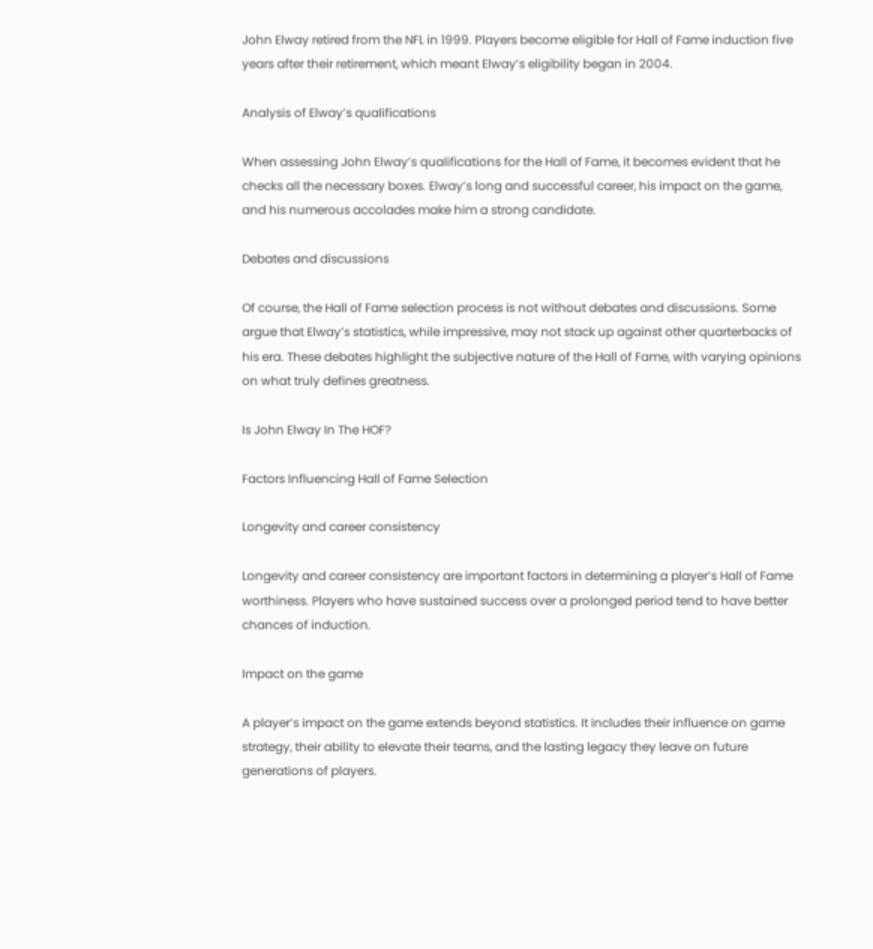John Elway retired from the NFL in 1999. Players become eligible for Hall of Fame induction five years after their retirement, which meant Elway’s eligibility began in 2004.

Analysis of Elway’s qualifications

When assessing John Elway’s qualifications for the Hall of Fame, it becomes evident that he checks all the necessary boxes. Elway’s long and successful career, his impact on the game, and his numerous accolades make him a strong candidate.

Debates and discussions

Of course, the Hall of Fame selection process is not without debates and discussions. Some argue that Elway’s statistics, while impressive, may not stack up against other quarterbacks of his era. These debates highlight the subjective nature of the Hall of Fame, with varying opinions on what truly defines greatness.

Is John Elway In The HOF?

Factors Influencing Hall of Fame Selection

Longevity and career consistency

Longevity and career consistency are important factors in determining a player’s Hall of Fame worthiness. Players who have sustained success over a prolonged period tend to have better chances of induction.

Impact on the game

A player’s impact on the game extends beyond statistics. It includes their influence on game strategy, their ability to elevate their teams, and the lasting legacy they leave on future generations of players.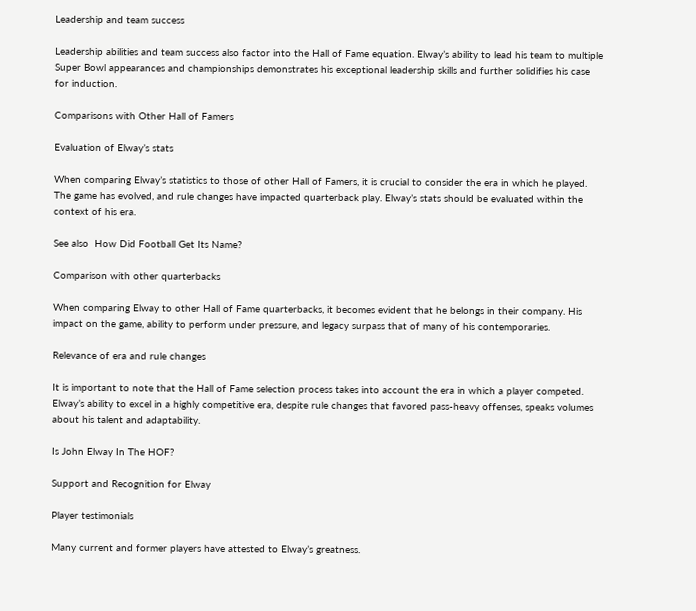Leadership and team success

Leadership abilities and team success also factor into the Hall of Fame equation. Elway’s ability to lead his team to multiple Super Bowl appearances and championships demonstrates his exceptional leadership skills and further solidifies his case for induction.

Comparisons with Other Hall of Famers

Evaluation of Elway’s stats

When comparing Elway’s statistics to those of other Hall of Famers, it is crucial to consider the era in which he played. The game has evolved, and rule changes have impacted quarterback play. Elway’s stats should be evaluated within the context of his era.

See also  How Did Football Get Its Name?

Comparison with other quarterbacks

When comparing Elway to other Hall of Fame quarterbacks, it becomes evident that he belongs in their company. His impact on the game, ability to perform under pressure, and legacy surpass that of many of his contemporaries.

Relevance of era and rule changes

It is important to note that the Hall of Fame selection process takes into account the era in which a player competed. Elway’s ability to excel in a highly competitive era, despite rule changes that favored pass-heavy offenses, speaks volumes about his talent and adaptability.

Is John Elway In The HOF?

Support and Recognition for Elway

Player testimonials

Many current and former players have attested to Elway’s greatness.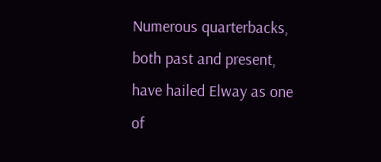Numerous quarterbacks, both past and present, have hailed Elway as one of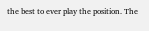the best to ever play the position. The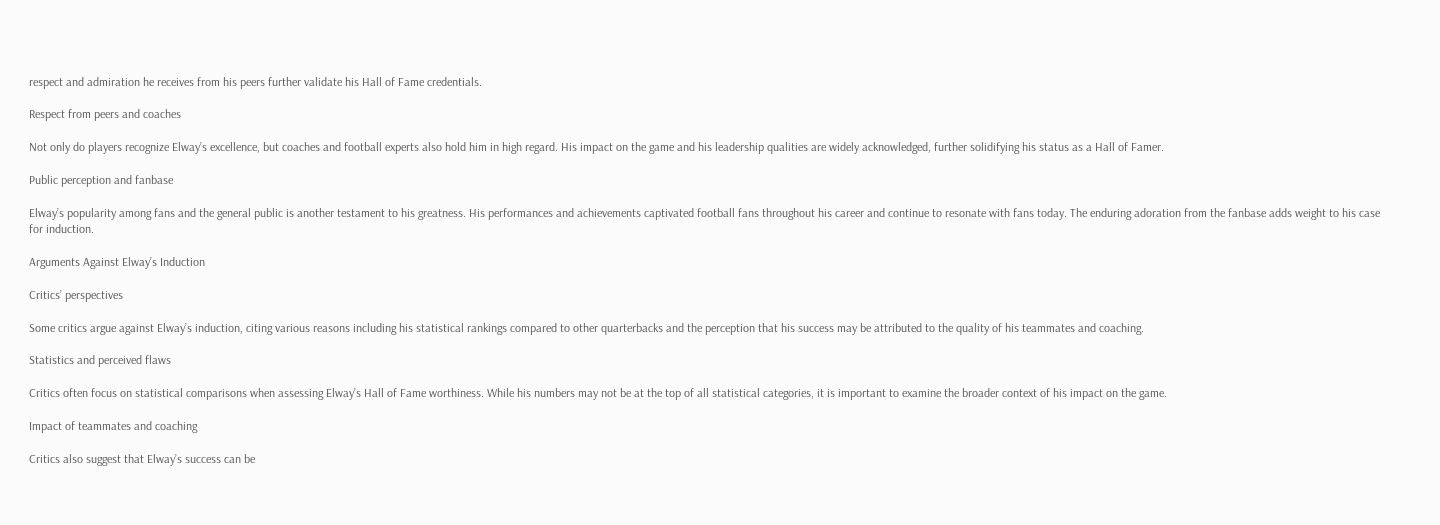respect and admiration he receives from his peers further validate his Hall of Fame credentials.

Respect from peers and coaches

Not only do players recognize Elway’s excellence, but coaches and football experts also hold him in high regard. His impact on the game and his leadership qualities are widely acknowledged, further solidifying his status as a Hall of Famer.

Public perception and fanbase

Elway’s popularity among fans and the general public is another testament to his greatness. His performances and achievements captivated football fans throughout his career and continue to resonate with fans today. The enduring adoration from the fanbase adds weight to his case for induction.

Arguments Against Elway’s Induction

Critics’ perspectives

Some critics argue against Elway’s induction, citing various reasons including his statistical rankings compared to other quarterbacks and the perception that his success may be attributed to the quality of his teammates and coaching.

Statistics and perceived flaws

Critics often focus on statistical comparisons when assessing Elway’s Hall of Fame worthiness. While his numbers may not be at the top of all statistical categories, it is important to examine the broader context of his impact on the game.

Impact of teammates and coaching

Critics also suggest that Elway’s success can be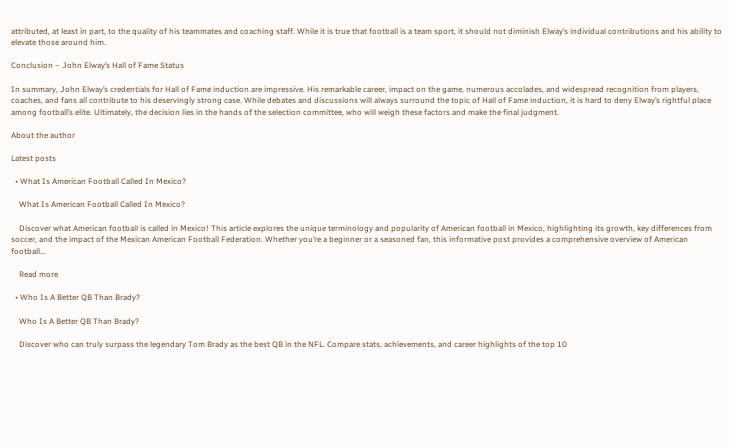attributed, at least in part, to the quality of his teammates and coaching staff. While it is true that football is a team sport, it should not diminish Elway’s individual contributions and his ability to elevate those around him.

Conclusion – John Elway’s Hall of Fame Status

In summary, John Elway’s credentials for Hall of Fame induction are impressive. His remarkable career, impact on the game, numerous accolades, and widespread recognition from players, coaches, and fans all contribute to his deservingly strong case. While debates and discussions will always surround the topic of Hall of Fame induction, it is hard to deny Elway’s rightful place among football’s elite. Ultimately, the decision lies in the hands of the selection committee, who will weigh these factors and make the final judgment.

About the author

Latest posts

  • What Is American Football Called In Mexico?

    What Is American Football Called In Mexico?

    Discover what American football is called in Mexico! This article explores the unique terminology and popularity of American football in Mexico, highlighting its growth, key differences from soccer, and the impact of the Mexican American Football Federation. Whether you’re a beginner or a seasoned fan, this informative post provides a comprehensive overview of American football…

    Read more

  • Who Is A Better QB Than Brady?

    Who Is A Better QB Than Brady?

    Discover who can truly surpass the legendary Tom Brady as the best QB in the NFL. Compare stats, achievements, and career highlights of the top 10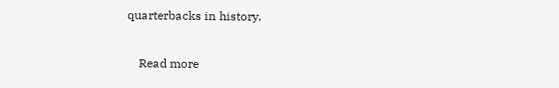quarterbacks in history.

    Read more